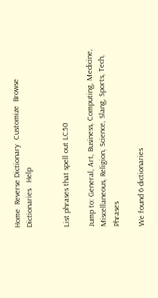Home  Reverse Dictionary  Customize  Browse Dictionaries   Help


List phrases that spell out LC50

Jump to: General, Art, Business, Computing, Medicine, Miscellaneous, Religion, Science, Slang, Sports, Tech, Phrases

We found 6 dictionaries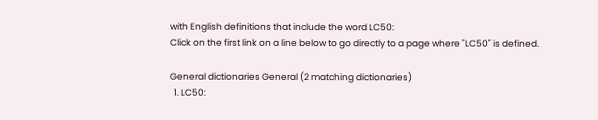with English definitions that include the word LC50:
Click on the first link on a line below to go directly to a page where "LC50" is defined.

General dictionaries General (2 matching dictionaries)
  1. LC50: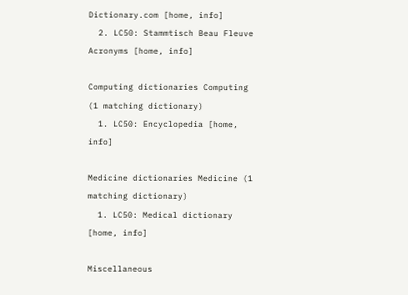Dictionary.com [home, info]
  2. LC50: Stammtisch Beau Fleuve Acronyms [home, info]

Computing dictionaries Computing (1 matching dictionary)
  1. LC50: Encyclopedia [home, info]

Medicine dictionaries Medicine (1 matching dictionary)
  1. LC50: Medical dictionary [home, info]

Miscellaneous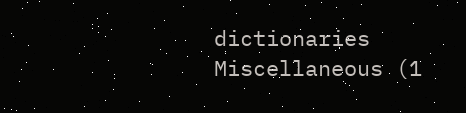dictionaries Miscellaneous (1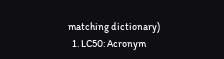matching dictionary)
  1. LC50: Acronym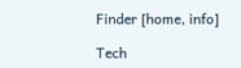Finder [home, info]

Tech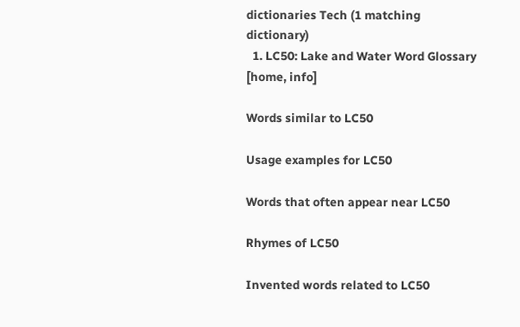dictionaries Tech (1 matching dictionary)
  1. LC50: Lake and Water Word Glossary [home, info]

Words similar to LC50

Usage examples for LC50

Words that often appear near LC50

Rhymes of LC50

Invented words related to LC50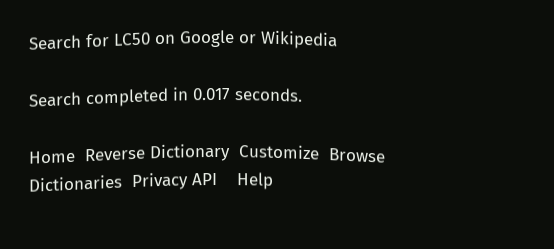Search for LC50 on Google or Wikipedia

Search completed in 0.017 seconds.

Home  Reverse Dictionary  Customize  Browse Dictionaries  Privacy API    Help